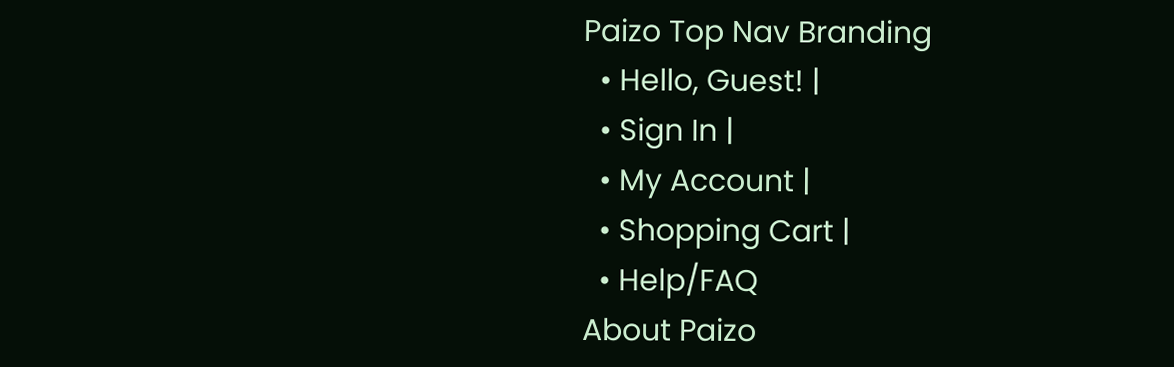Paizo Top Nav Branding
  • Hello, Guest! |
  • Sign In |
  • My Account |
  • Shopping Cart |
  • Help/FAQ
About Paizo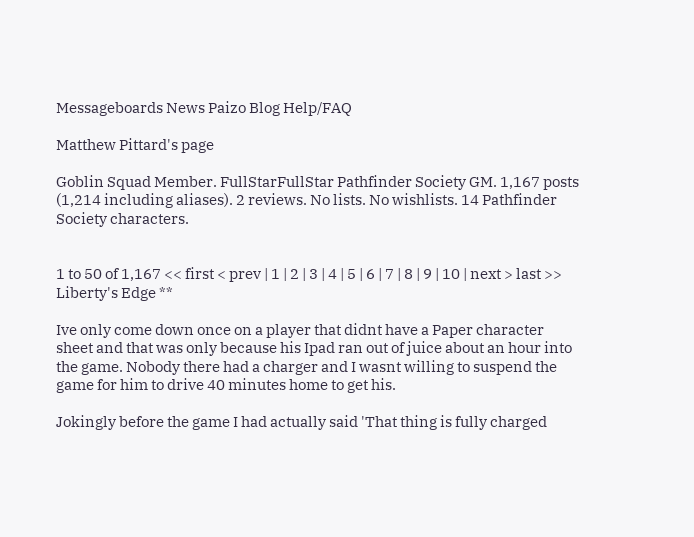Messageboards News Paizo Blog Help/FAQ

Matthew Pittard's page

Goblin Squad Member. FullStarFullStar Pathfinder Society GM. 1,167 posts (1,214 including aliases). 2 reviews. No lists. No wishlists. 14 Pathfinder Society characters.


1 to 50 of 1,167 << first < prev | 1 | 2 | 3 | 4 | 5 | 6 | 7 | 8 | 9 | 10 | next > last >>
Liberty's Edge **

Ive only come down once on a player that didnt have a Paper character sheet and that was only because his Ipad ran out of juice about an hour into the game. Nobody there had a charger and I wasnt willing to suspend the game for him to drive 40 minutes home to get his.

Jokingly before the game I had actually said 'That thing is fully charged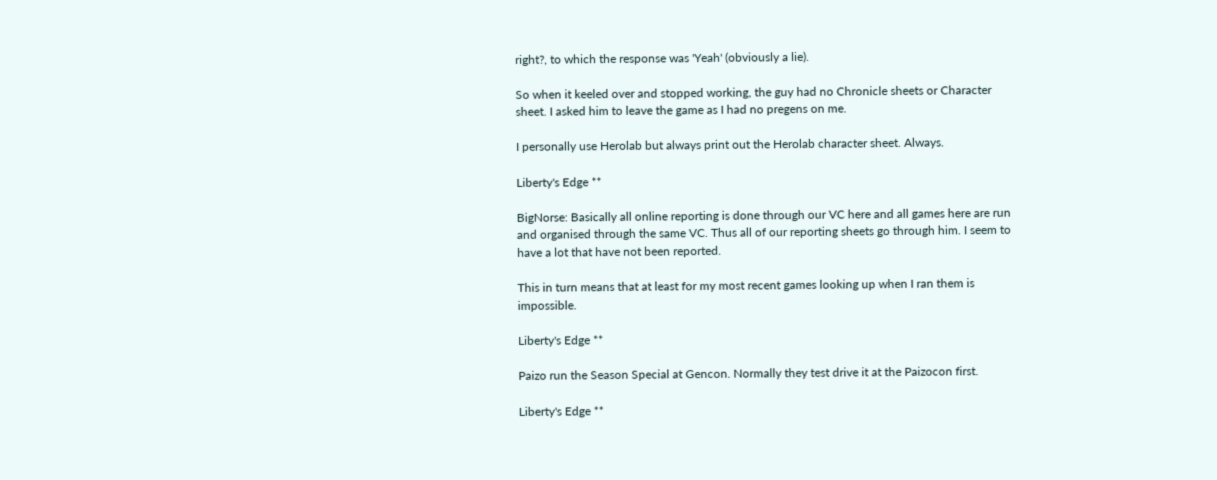right?, to which the response was 'Yeah' (obviously a lie).

So when it keeled over and stopped working, the guy had no Chronicle sheets or Character sheet. I asked him to leave the game as I had no pregens on me.

I personally use Herolab but always print out the Herolab character sheet. Always.

Liberty's Edge **

BigNorse: Basically all online reporting is done through our VC here and all games here are run and organised through the same VC. Thus all of our reporting sheets go through him. I seem to have a lot that have not been reported.

This in turn means that at least for my most recent games looking up when I ran them is impossible.

Liberty's Edge **

Paizo run the Season Special at Gencon. Normally they test drive it at the Paizocon first.

Liberty's Edge **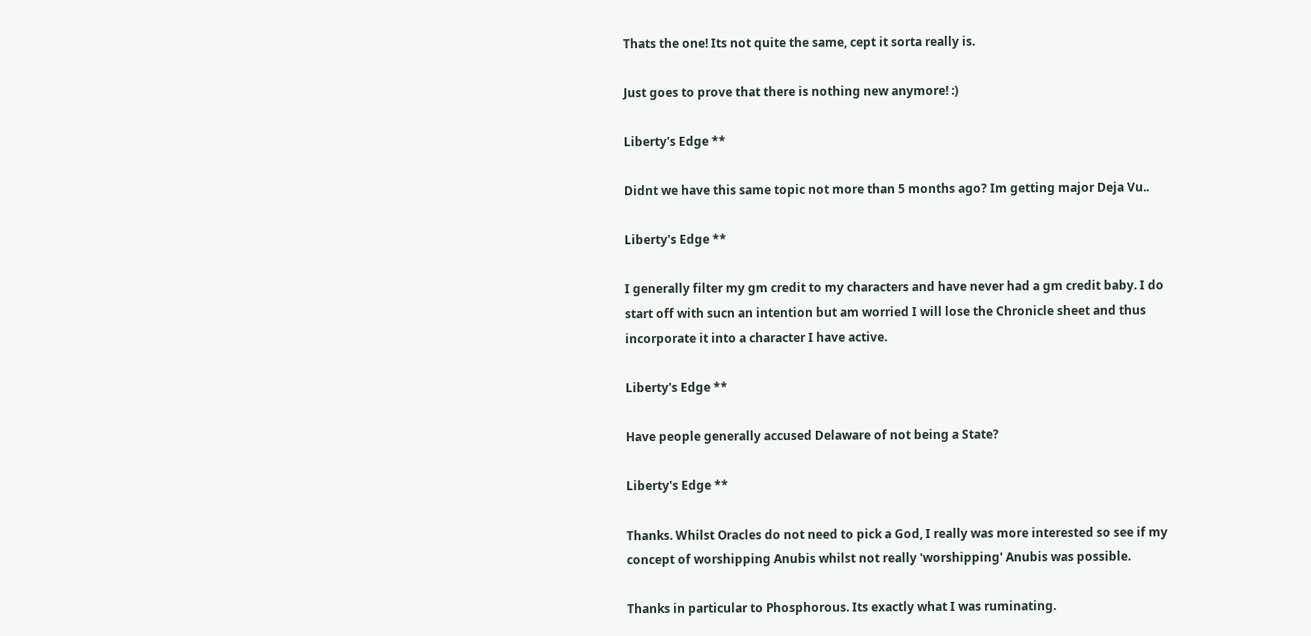Thats the one! Its not quite the same, cept it sorta really is.

Just goes to prove that there is nothing new anymore! :)

Liberty's Edge **

Didnt we have this same topic not more than 5 months ago? Im getting major Deja Vu..

Liberty's Edge **

I generally filter my gm credit to my characters and have never had a gm credit baby. I do start off with sucn an intention but am worried I will lose the Chronicle sheet and thus incorporate it into a character I have active.

Liberty's Edge **

Have people generally accused Delaware of not being a State?

Liberty's Edge **

Thanks. Whilst Oracles do not need to pick a God, I really was more interested so see if my concept of worshipping Anubis whilst not really 'worshipping' Anubis was possible.

Thanks in particular to Phosphorous. Its exactly what I was ruminating.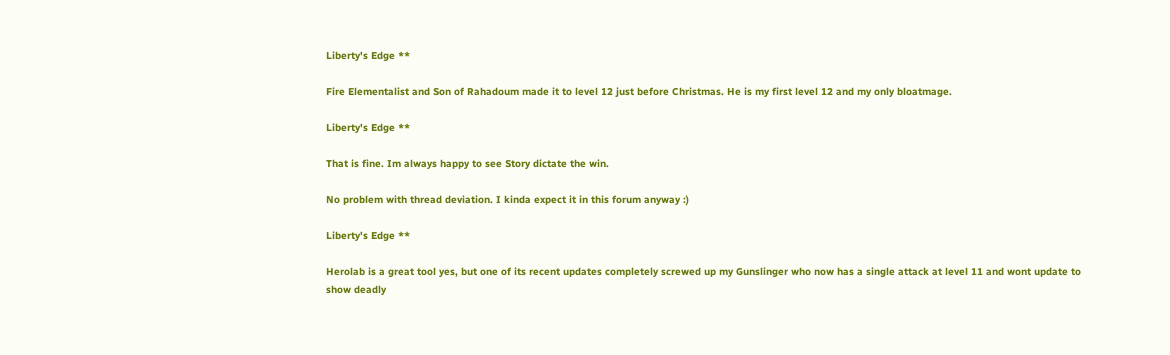Liberty's Edge **

Fire Elementalist and Son of Rahadoum made it to level 12 just before Christmas. He is my first level 12 and my only bloatmage.

Liberty's Edge **

That is fine. Im always happy to see Story dictate the win.

No problem with thread deviation. I kinda expect it in this forum anyway :)

Liberty's Edge **

Herolab is a great tool yes, but one of its recent updates completely screwed up my Gunslinger who now has a single attack at level 11 and wont update to show deadly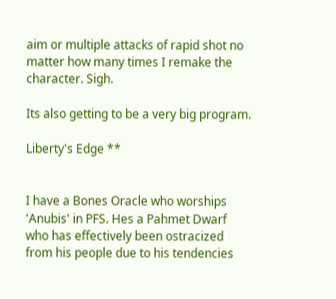aim or multiple attacks of rapid shot no matter how many times I remake the character. Sigh.

Its also getting to be a very big program.

Liberty's Edge **


I have a Bones Oracle who worships 'Anubis' in PFS. Hes a Pahmet Dwarf who has effectively been ostracized from his people due to his tendencies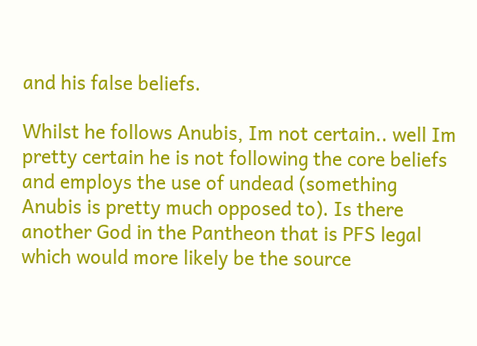and his false beliefs.

Whilst he follows Anubis, Im not certain.. well Im pretty certain he is not following the core beliefs and employs the use of undead (something Anubis is pretty much opposed to). Is there another God in the Pantheon that is PFS legal which would more likely be the source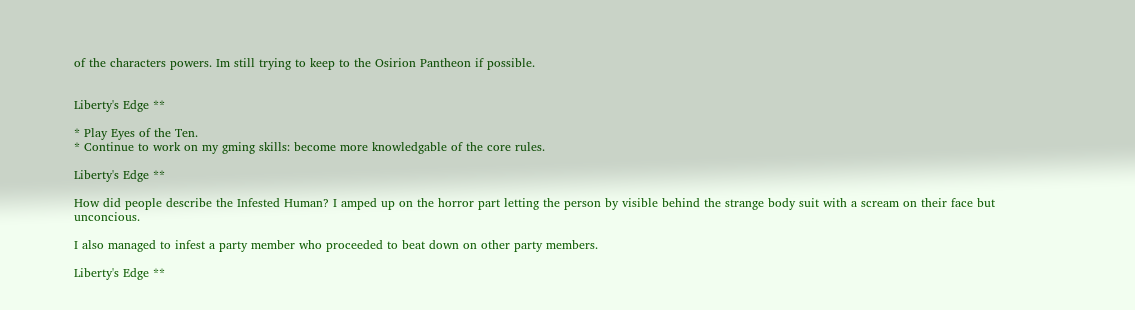of the characters powers. Im still trying to keep to the Osirion Pantheon if possible.


Liberty's Edge **

* Play Eyes of the Ten.
* Continue to work on my gming skills: become more knowledgable of the core rules.

Liberty's Edge **

How did people describe the Infested Human? I amped up on the horror part letting the person by visible behind the strange body suit with a scream on their face but unconcious.

I also managed to infest a party member who proceeded to beat down on other party members.

Liberty's Edge **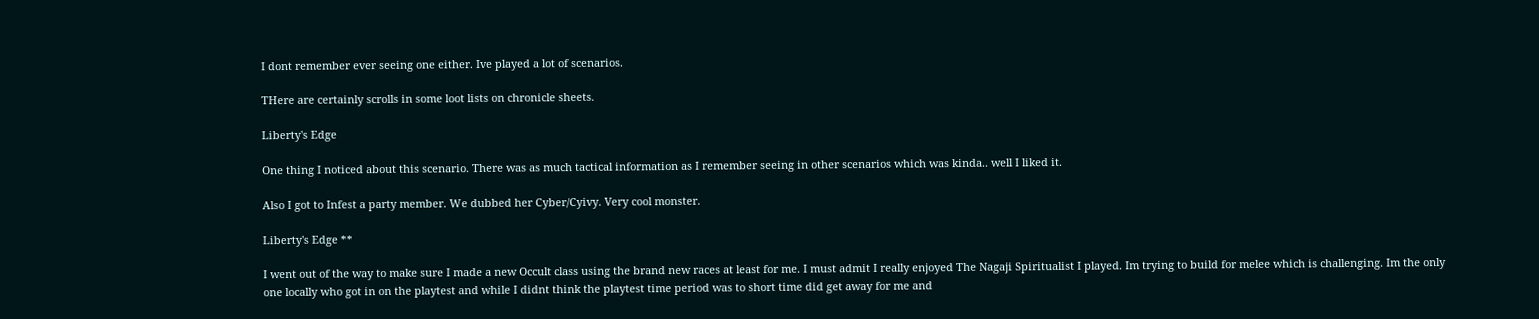I dont remember ever seeing one either. Ive played a lot of scenarios.

THere are certainly scrolls in some loot lists on chronicle sheets.

Liberty's Edge

One thing I noticed about this scenario. There was as much tactical information as I remember seeing in other scenarios which was kinda.. well I liked it.

Also I got to Infest a party member. We dubbed her Cyber/Cyivy. Very cool monster.

Liberty's Edge **

I went out of the way to make sure I made a new Occult class using the brand new races at least for me. I must admit I really enjoyed The Nagaji Spiritualist I played. Im trying to build for melee which is challenging. Im the only one locally who got in on the playtest and while I didnt think the playtest time period was to short time did get away for me and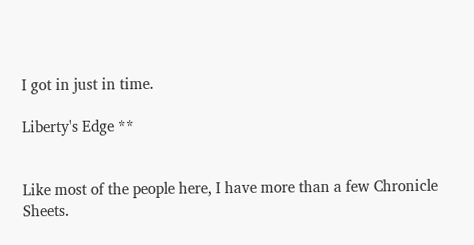I got in just in time.

Liberty's Edge **


Like most of the people here, I have more than a few Chronicle Sheets.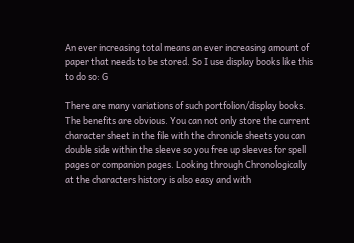An ever increasing total means an ever increasing amount of paper that needs to be stored. So I use display books like this to do so: G

There are many variations of such portfolion/display books. The benefits are obvious. You can not only store the current character sheet in the file with the chronicle sheets you can double side within the sleeve so you free up sleeves for spell pages or companion pages. Looking through Chronologically at the characters history is also easy and with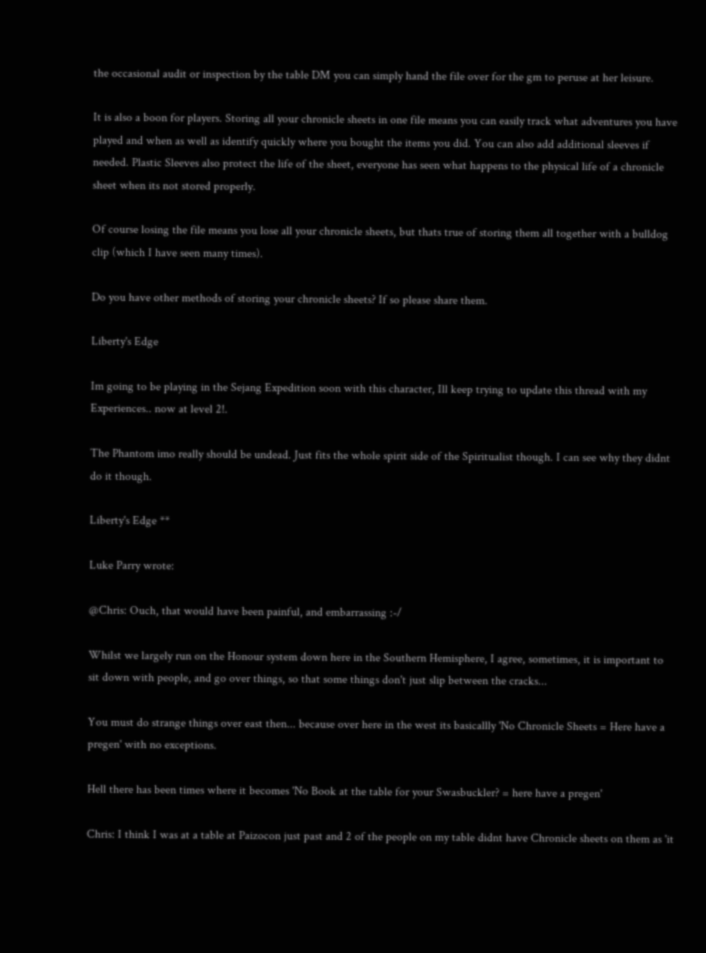the occasional audit or inspection by the table DM you can simply hand the file over for the gm to peruse at her leisure.

It is also a boon for players. Storing all your chronicle sheets in one file means you can easily track what adventures you have played and when as well as identify quickly where you bought the items you did. You can also add additional sleeves if needed. Plastic Sleeves also protect the life of the sheet, everyone has seen what happens to the physical life of a chronicle sheet when its not stored properly.

Of course losing the file means you lose all your chronicle sheets, but thats true of storing them all together with a bulldog clip (which I have seen many times).

Do you have other methods of storing your chronicle sheets? If so please share them.

Liberty's Edge

Im going to be playing in the Sejang Expedition soon with this character, Ill keep trying to update this thread with my Experiences.. now at level 2!.

The Phantom imo really should be undead. Just fits the whole spirit side of the Spiritualist though. I can see why they didnt do it though.

Liberty's Edge **

Luke Parry wrote:

@Chris: Ouch, that would have been painful, and embarrassing :-/

Whilst we largely run on the Honour system down here in the Southern Hemisphere, I agree, sometimes, it is important to sit down with people, and go over things, so that some things don't just slip between the cracks...

You must do strange things over east then... because over here in the west its basicallly 'No Chronicle Sheets = Here have a pregen' with no exceptions.

Hell there has been times where it becomes 'No Book at the table for your Swasbuckler? = here have a pregen'

Chris: I think I was at a table at Paizocon just past and 2 of the people on my table didnt have Chronicle sheets on them as 'it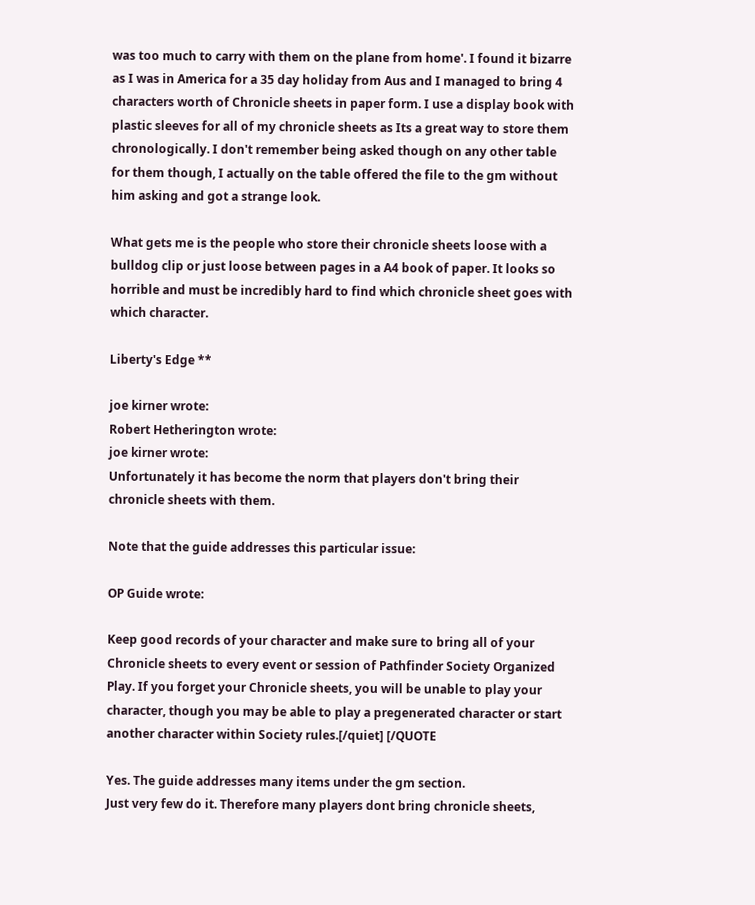was too much to carry with them on the plane from home'. I found it bizarre as I was in America for a 35 day holiday from Aus and I managed to bring 4 characters worth of Chronicle sheets in paper form. I use a display book with plastic sleeves for all of my chronicle sheets as Its a great way to store them chronologically. I don't remember being asked though on any other table for them though, I actually on the table offered the file to the gm without him asking and got a strange look.

What gets me is the people who store their chronicle sheets loose with a bulldog clip or just loose between pages in a A4 book of paper. It looks so horrible and must be incredibly hard to find which chronicle sheet goes with which character.

Liberty's Edge **

joe kirner wrote:
Robert Hetherington wrote:
joe kirner wrote:
Unfortunately it has become the norm that players don't bring their chronicle sheets with them.

Note that the guide addresses this particular issue:

OP Guide wrote:

Keep good records of your character and make sure to bring all of your Chronicle sheets to every event or session of Pathfinder Society Organized Play. If you forget your Chronicle sheets, you will be unable to play your character, though you may be able to play a pregenerated character or start another character within Society rules.[/quiet] [/QUOTE

Yes. The guide addresses many items under the gm section.
Just very few do it. Therefore many players dont bring chronicle sheets,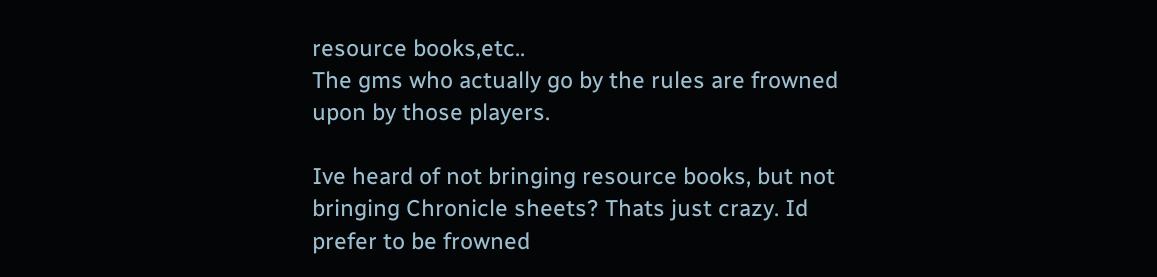resource books,etc..
The gms who actually go by the rules are frowned upon by those players.

Ive heard of not bringing resource books, but not bringing Chronicle sheets? Thats just crazy. Id prefer to be frowned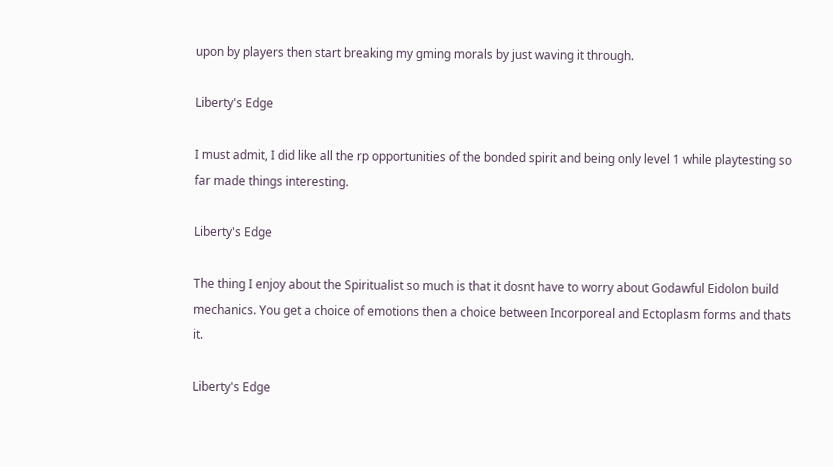upon by players then start breaking my gming morals by just waving it through.

Liberty's Edge

I must admit, I did like all the rp opportunities of the bonded spirit and being only level 1 while playtesting so far made things interesting.

Liberty's Edge

The thing I enjoy about the Spiritualist so much is that it dosnt have to worry about Godawful Eidolon build mechanics. You get a choice of emotions then a choice between Incorporeal and Ectoplasm forms and thats it.

Liberty's Edge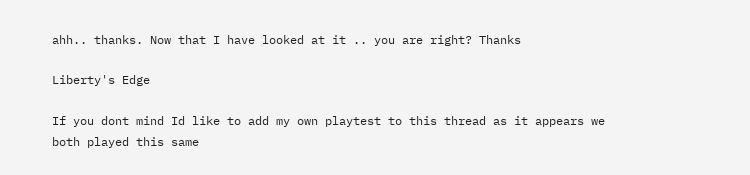ahh.. thanks. Now that I have looked at it .. you are right? Thanks

Liberty's Edge

If you dont mind Id like to add my own playtest to this thread as it appears we both played this same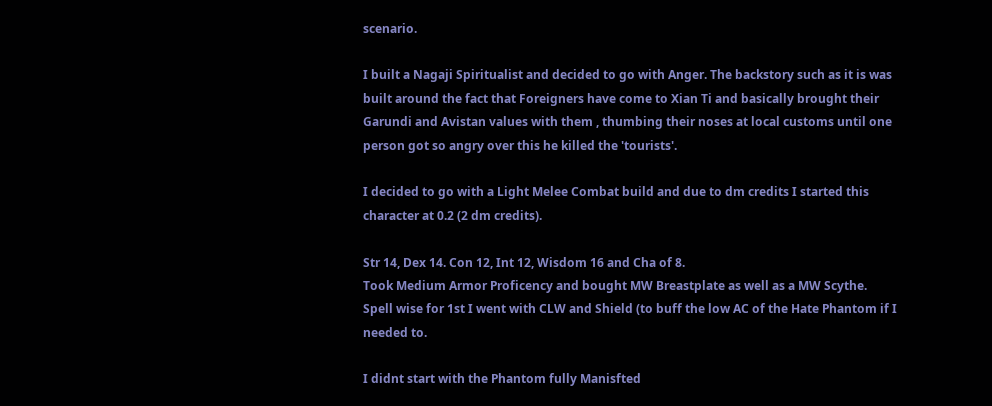scenario.

I built a Nagaji Spiritualist and decided to go with Anger. The backstory such as it is was built around the fact that Foreigners have come to Xian Ti and basically brought their Garundi and Avistan values with them , thumbing their noses at local customs until one person got so angry over this he killed the 'tourists'.

I decided to go with a Light Melee Combat build and due to dm credits I started this character at 0.2 (2 dm credits).

Str 14, Dex 14. Con 12, Int 12, Wisdom 16 and Cha of 8.
Took Medium Armor Proficency and bought MW Breastplate as well as a MW Scythe.
Spell wise for 1st I went with CLW and Shield (to buff the low AC of the Hate Phantom if I needed to.

I didnt start with the Phantom fully Manisfted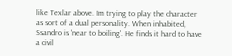like Texlar above. Im trying to play the character as sort of a dual personality. When inhabited, Ssandro is 'near to boiling'. He finds it hard to have a civil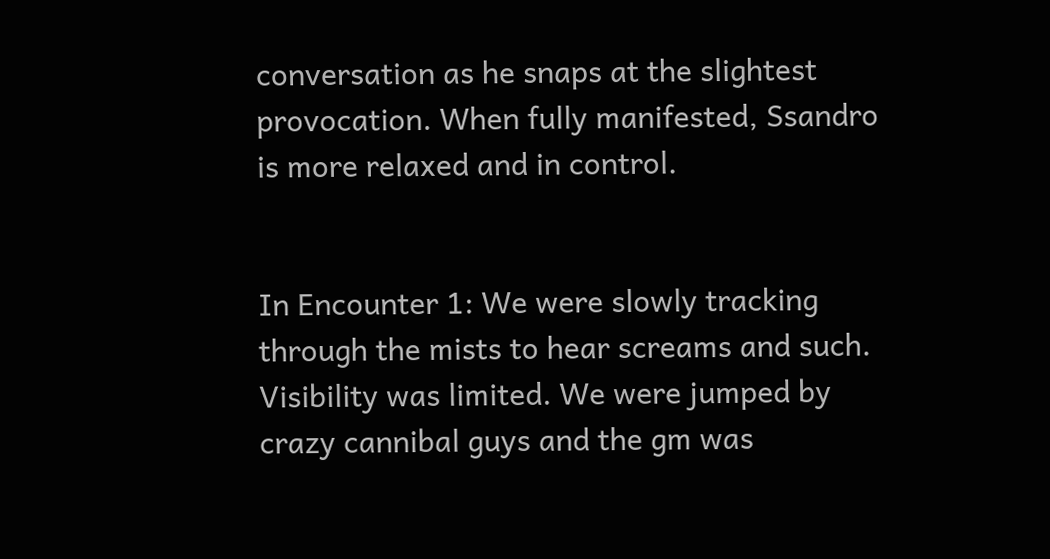conversation as he snaps at the slightest provocation. When fully manifested, Ssandro is more relaxed and in control.


In Encounter 1: We were slowly tracking through the mists to hear screams and such. Visibility was limited. We were jumped by crazy cannibal guys and the gm was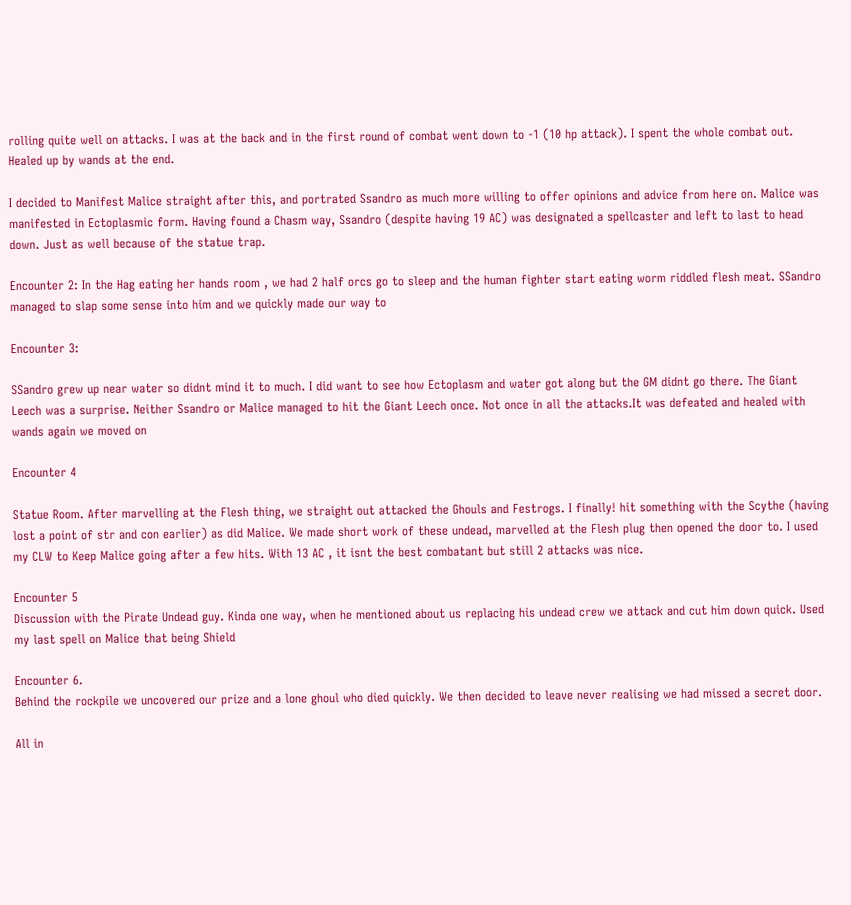rolling quite well on attacks. I was at the back and in the first round of combat went down to -1 (10 hp attack). I spent the whole combat out. Healed up by wands at the end.

I decided to Manifest Malice straight after this, and portrated Ssandro as much more willing to offer opinions and advice from here on. Malice was manifested in Ectoplasmic form. Having found a Chasm way, Ssandro (despite having 19 AC) was designated a spellcaster and left to last to head down. Just as well because of the statue trap.

Encounter 2: In the Hag eating her hands room , we had 2 half orcs go to sleep and the human fighter start eating worm riddled flesh meat. SSandro managed to slap some sense into him and we quickly made our way to

Encounter 3:

SSandro grew up near water so didnt mind it to much. I did want to see how Ectoplasm and water got along but the GM didnt go there. The Giant Leech was a surprise. Neither Ssandro or Malice managed to hit the Giant Leech once. Not once in all the attacks.It was defeated and healed with wands again we moved on

Encounter 4

Statue Room. After marvelling at the Flesh thing, we straight out attacked the Ghouls and Festrogs. I finally! hit something with the Scythe (having lost a point of str and con earlier) as did Malice. We made short work of these undead, marvelled at the Flesh plug then opened the door to. I used my CLW to Keep Malice going after a few hits. With 13 AC , it isnt the best combatant but still 2 attacks was nice.

Encounter 5
Discussion with the Pirate Undead guy. Kinda one way, when he mentioned about us replacing his undead crew we attack and cut him down quick. Used my last spell on Malice that being Shield

Encounter 6.
Behind the rockpile we uncovered our prize and a lone ghoul who died quickly. We then decided to leave never realising we had missed a secret door.

All in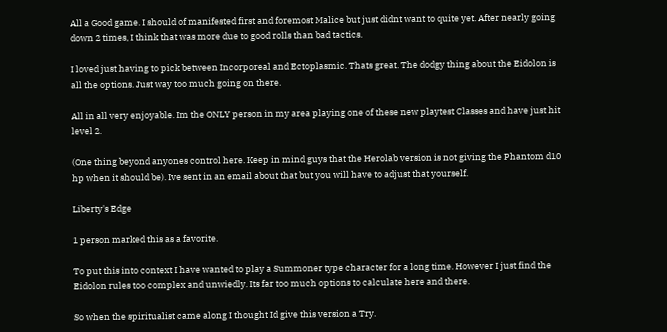All a Good game. I should of manifested first and foremost Malice but just didnt want to quite yet. After nearly going down 2 times, I think that was more due to good rolls than bad tactics.

I loved just having to pick between Incorporeal and Ectoplasmic. Thats great. The dodgy thing about the Eidolon is all the options. Just way too much going on there.

All in all very enjoyable. Im the ONLY person in my area playing one of these new playtest Classes and have just hit level 2.

(One thing beyond anyones control here. Keep in mind guys that the Herolab version is not giving the Phantom d10 hp when it should be). Ive sent in an email about that but you will have to adjust that yourself.

Liberty's Edge

1 person marked this as a favorite.

To put this into context I have wanted to play a Summoner type character for a long time. However I just find the Eidolon rules too complex and unwiedly. Its far too much options to calculate here and there.

So when the spiritualist came along I thought Id give this version a Try.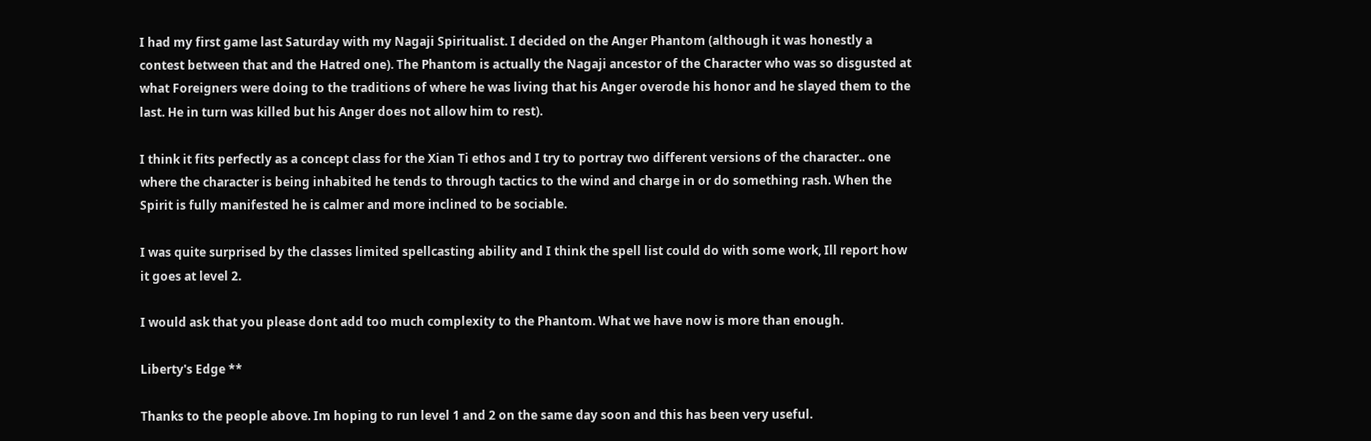I had my first game last Saturday with my Nagaji Spiritualist. I decided on the Anger Phantom (although it was honestly a contest between that and the Hatred one). The Phantom is actually the Nagaji ancestor of the Character who was so disgusted at what Foreigners were doing to the traditions of where he was living that his Anger overode his honor and he slayed them to the last. He in turn was killed but his Anger does not allow him to rest).

I think it fits perfectly as a concept class for the Xian Ti ethos and I try to portray two different versions of the character.. one where the character is being inhabited he tends to through tactics to the wind and charge in or do something rash. When the Spirit is fully manifested he is calmer and more inclined to be sociable.

I was quite surprised by the classes limited spellcasting ability and I think the spell list could do with some work, Ill report how it goes at level 2.

I would ask that you please dont add too much complexity to the Phantom. What we have now is more than enough.

Liberty's Edge **

Thanks to the people above. Im hoping to run level 1 and 2 on the same day soon and this has been very useful.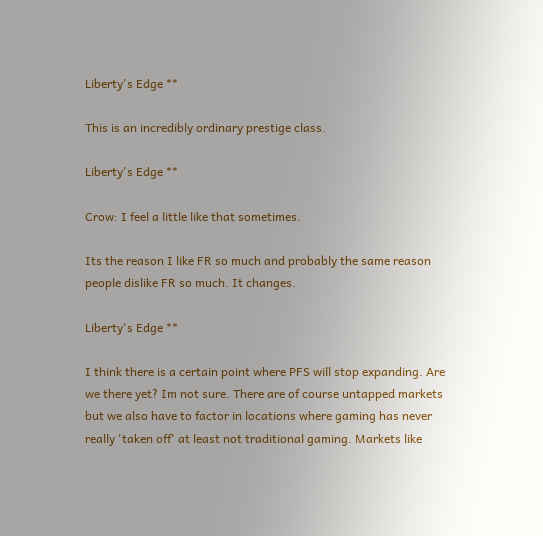Liberty's Edge **

This is an incredibly ordinary prestige class.

Liberty's Edge **

Crow: I feel a little like that sometimes.

Its the reason I like FR so much and probably the same reason people dislike FR so much. It changes.

Liberty's Edge **

I think there is a certain point where PFS will stop expanding. Are we there yet? Im not sure. There are of course untapped markets but we also have to factor in locations where gaming has never really 'taken off' at least not traditional gaming. Markets like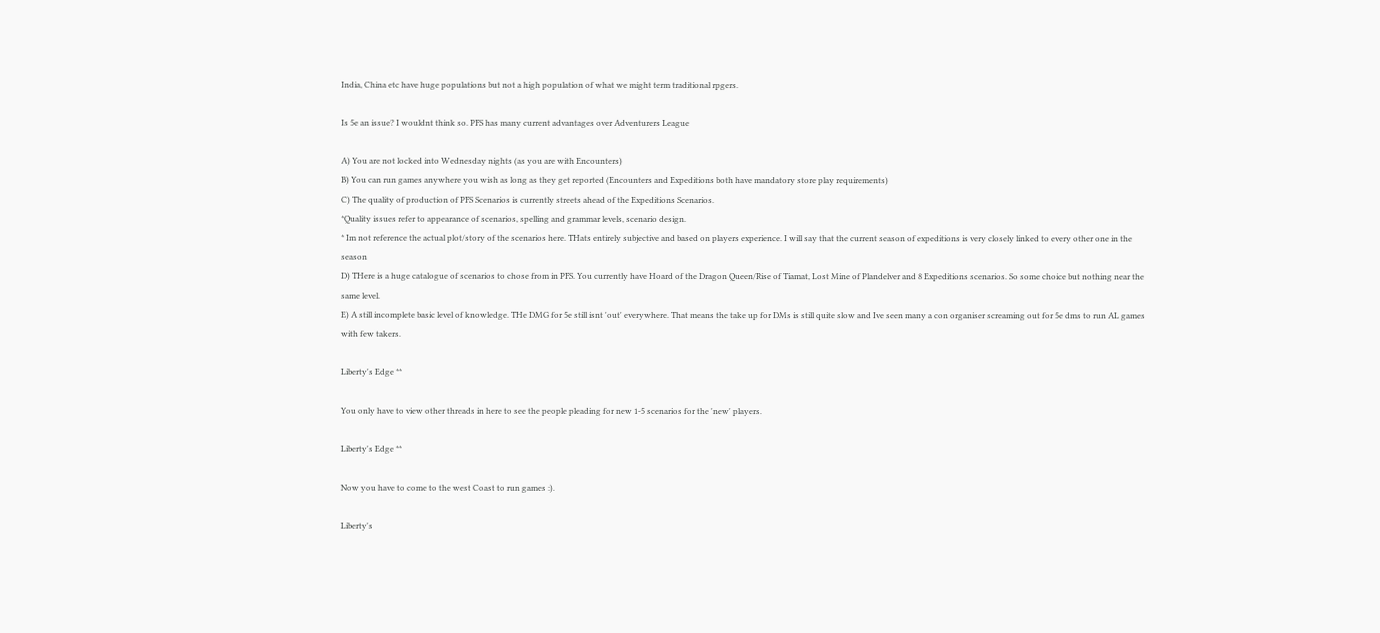India, China etc have huge populations but not a high population of what we might term traditional rpgers.

Is 5e an issue? I wouldnt think so. PFS has many current advantages over Adventurers League

A) You are not locked into Wednesday nights (as you are with Encounters)
B) You can run games anywhere you wish as long as they get reported (Encounters and Expeditions both have mandatory store play requirements)
C) The quality of production of PFS Scenarios is currently streets ahead of the Expeditions Scenarios.
*Quality issues refer to appearance of scenarios, spelling and grammar levels, scenario design.
* Im not reference the actual plot/story of the scenarios here. THats entirely subjective and based on players experience. I will say that the current season of expeditions is very closely linked to every other one in the season
D) THere is a huge catalogue of scenarios to chose from in PFS. You currently have Hoard of the Dragon Queen/Rise of Tiamat, Lost Mine of Plandelver and 8 Expeditions scenarios. So some choice but nothing near the same level.
E) A still incomplete basic level of knowledge. THe DMG for 5e still isnt 'out' everywhere. That means the take up for DMs is still quite slow and Ive seen many a con organiser screaming out for 5e dms to run AL games with few takers.

Liberty's Edge **

You only have to view other threads in here to see the people pleading for new 1-5 scenarios for the 'new' players.

Liberty's Edge **

Now you have to come to the west Coast to run games :).

Liberty's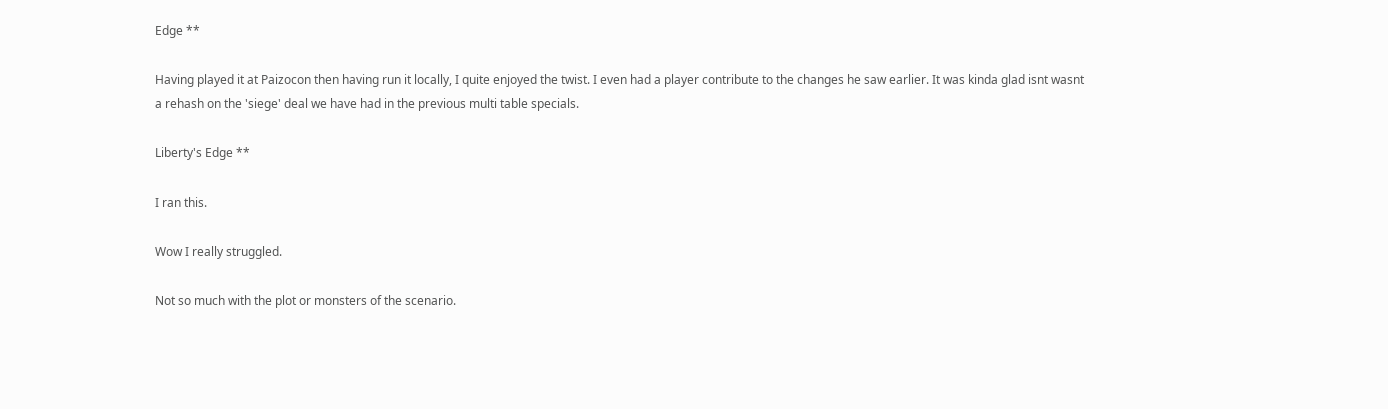Edge **

Having played it at Paizocon then having run it locally, I quite enjoyed the twist. I even had a player contribute to the changes he saw earlier. It was kinda glad isnt wasnt a rehash on the 'siege' deal we have had in the previous multi table specials.

Liberty's Edge **

I ran this.

Wow I really struggled.

Not so much with the plot or monsters of the scenario.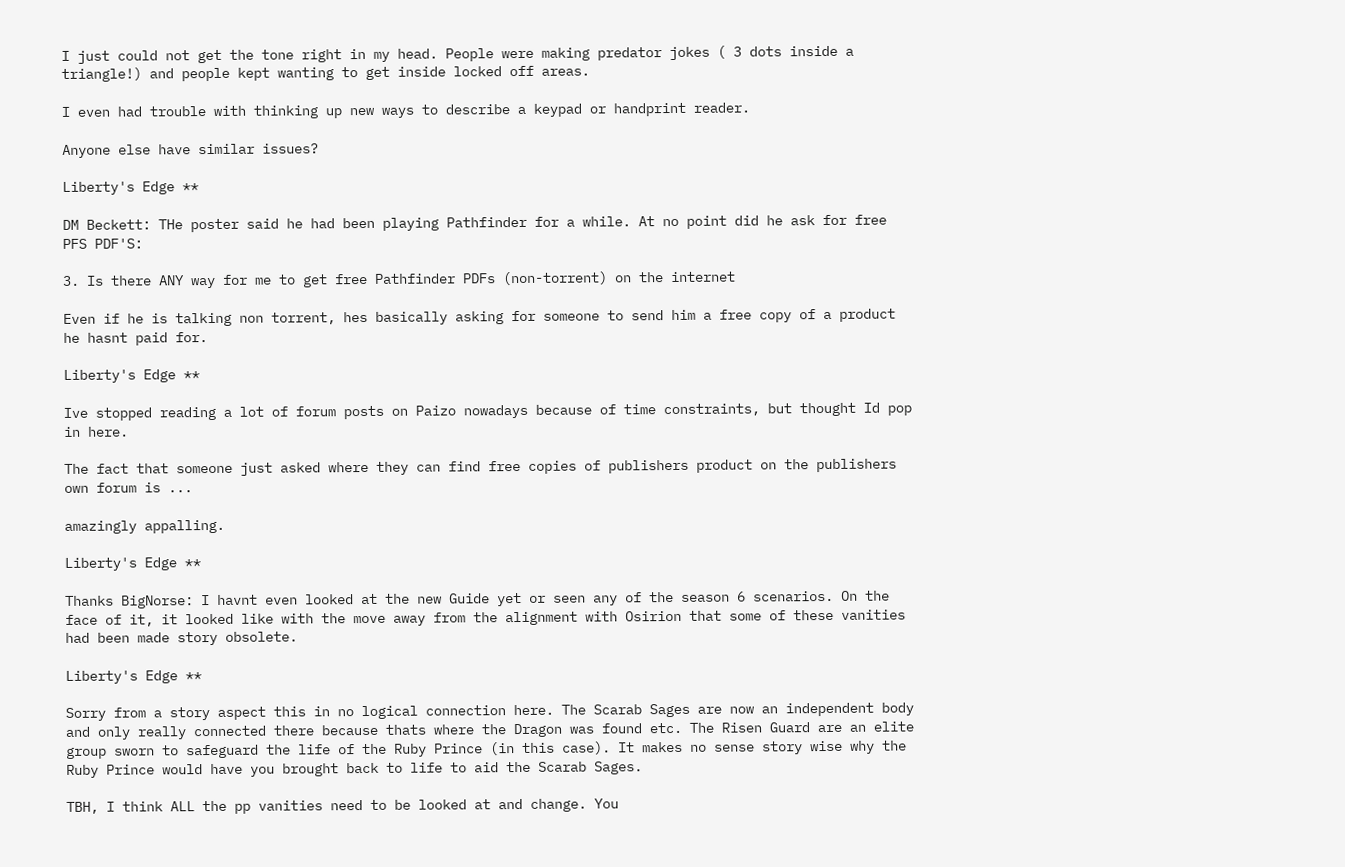I just could not get the tone right in my head. People were making predator jokes ( 3 dots inside a triangle!) and people kept wanting to get inside locked off areas.

I even had trouble with thinking up new ways to describe a keypad or handprint reader.

Anyone else have similar issues?

Liberty's Edge **

DM Beckett: THe poster said he had been playing Pathfinder for a while. At no point did he ask for free PFS PDF'S:

3. Is there ANY way for me to get free Pathfinder PDFs (non-torrent) on the internet

Even if he is talking non torrent, hes basically asking for someone to send him a free copy of a product he hasnt paid for.

Liberty's Edge **

Ive stopped reading a lot of forum posts on Paizo nowadays because of time constraints, but thought Id pop in here.

The fact that someone just asked where they can find free copies of publishers product on the publishers own forum is ...

amazingly appalling.

Liberty's Edge **

Thanks BigNorse: I havnt even looked at the new Guide yet or seen any of the season 6 scenarios. On the face of it, it looked like with the move away from the alignment with Osirion that some of these vanities had been made story obsolete.

Liberty's Edge **

Sorry from a story aspect this in no logical connection here. The Scarab Sages are now an independent body and only really connected there because thats where the Dragon was found etc. The Risen Guard are an elite group sworn to safeguard the life of the Ruby Prince (in this case). It makes no sense story wise why the Ruby Prince would have you brought back to life to aid the Scarab Sages.

TBH, I think ALL the pp vanities need to be looked at and change. You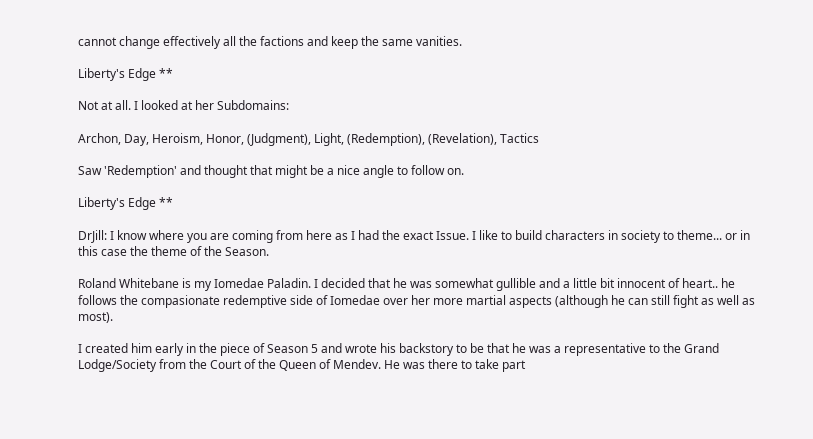cannot change effectively all the factions and keep the same vanities.

Liberty's Edge **

Not at all. I looked at her Subdomains:

Archon, Day, Heroism, Honor, (Judgment), Light, (Redemption), (Revelation), Tactics

Saw 'Redemption' and thought that might be a nice angle to follow on.

Liberty's Edge **

DrJill: I know where you are coming from here as I had the exact Issue. I like to build characters in society to theme... or in this case the theme of the Season.

Roland Whitebane is my Iomedae Paladin. I decided that he was somewhat gullible and a little bit innocent of heart.. he follows the compasionate redemptive side of Iomedae over her more martial aspects (although he can still fight as well as most).

I created him early in the piece of Season 5 and wrote his backstory to be that he was a representative to the Grand Lodge/Society from the Court of the Queen of Mendev. He was there to take part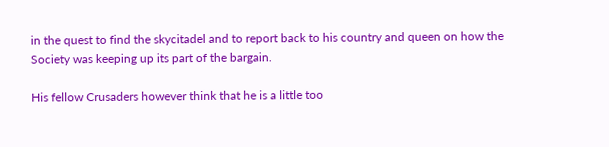in the quest to find the skycitadel and to report back to his country and queen on how the Society was keeping up its part of the bargain.

His fellow Crusaders however think that he is a little too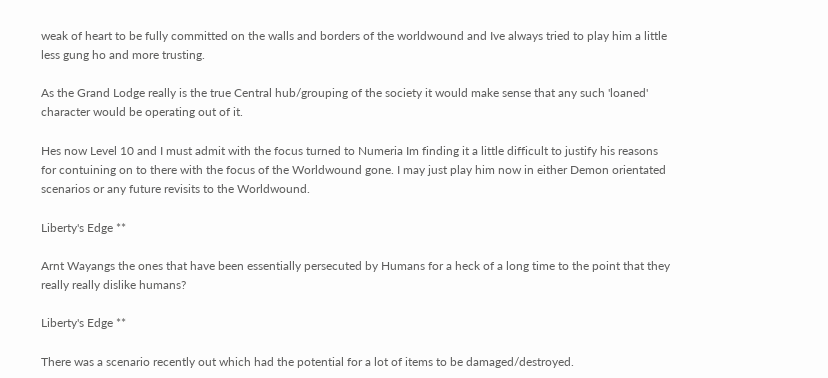weak of heart to be fully committed on the walls and borders of the worldwound and Ive always tried to play him a little less gung ho and more trusting.

As the Grand Lodge really is the true Central hub/grouping of the society it would make sense that any such 'loaned' character would be operating out of it.

Hes now Level 10 and I must admit with the focus turned to Numeria Im finding it a little difficult to justify his reasons for contuining on to there with the focus of the Worldwound gone. I may just play him now in either Demon orientated scenarios or any future revisits to the Worldwound.

Liberty's Edge **

Arnt Wayangs the ones that have been essentially persecuted by Humans for a heck of a long time to the point that they really really dislike humans?

Liberty's Edge **

There was a scenario recently out which had the potential for a lot of items to be damaged/destroyed.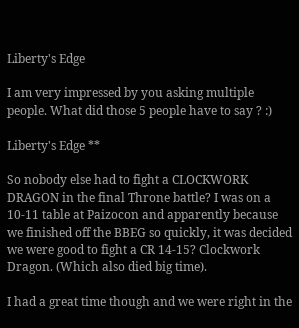Liberty's Edge

I am very impressed by you asking multiple people. What did those 5 people have to say ? :)

Liberty's Edge **

So nobody else had to fight a CLOCKWORK DRAGON in the final Throne battle? I was on a 10-11 table at Paizocon and apparently because we finished off the BBEG so quickly, it was decided we were good to fight a CR 14-15? Clockwork Dragon. (Which also died big time).

I had a great time though and we were right in the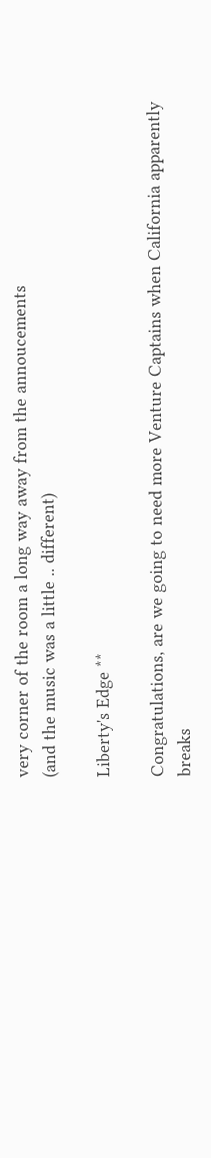very corner of the room a long way away from the annoucements
(and the music was a little .. different)

Liberty's Edge **

Congratulations, are we going to need more Venture Captains when California apparently breaks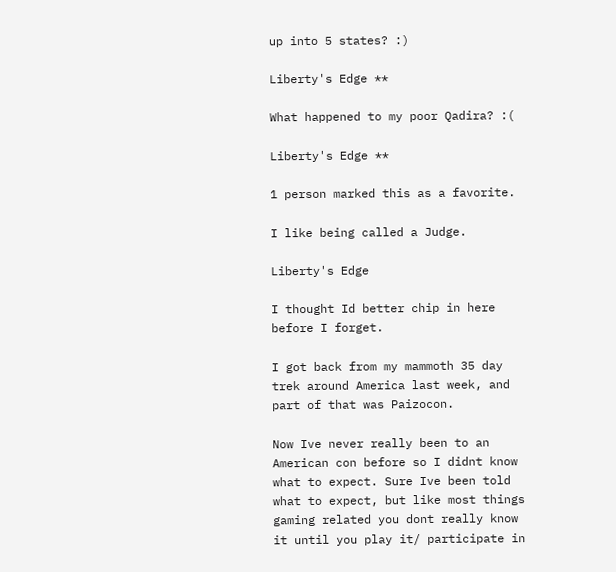up into 5 states? :)

Liberty's Edge **

What happened to my poor Qadira? :(

Liberty's Edge **

1 person marked this as a favorite.

I like being called a Judge.

Liberty's Edge

I thought Id better chip in here before I forget.

I got back from my mammoth 35 day trek around America last week, and part of that was Paizocon.

Now Ive never really been to an American con before so I didnt know what to expect. Sure Ive been told what to expect, but like most things gaming related you dont really know it until you play it/ participate in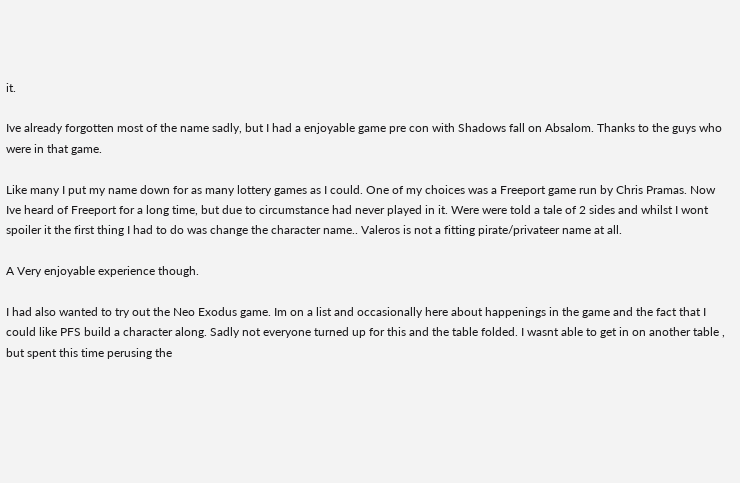it.

Ive already forgotten most of the name sadly, but I had a enjoyable game pre con with Shadows fall on Absalom. Thanks to the guys who were in that game.

Like many I put my name down for as many lottery games as I could. One of my choices was a Freeport game run by Chris Pramas. Now Ive heard of Freeport for a long time, but due to circumstance had never played in it. Were were told a tale of 2 sides and whilst I wont spoiler it the first thing I had to do was change the character name.. Valeros is not a fitting pirate/privateer name at all.

A Very enjoyable experience though.

I had also wanted to try out the Neo Exodus game. Im on a list and occasionally here about happenings in the game and the fact that I could like PFS build a character along. Sadly not everyone turned up for this and the table folded. I wasnt able to get in on another table , but spent this time perusing the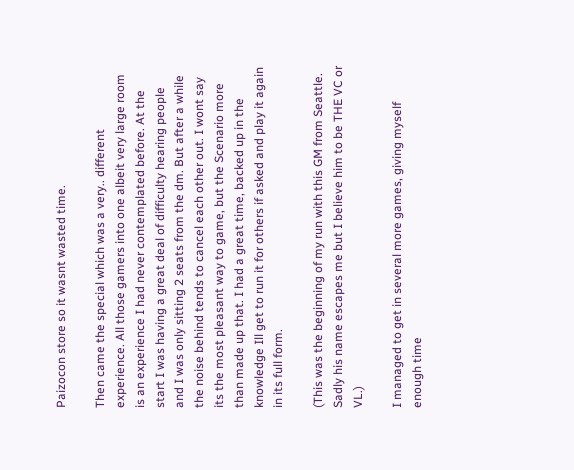Paizocon store so it wasnt wasted time.

Then came the special which was a very.. different experience. All those gamers into one albeit very large room is an experience I had never contemplated before. At the start I was having a great deal of difficulty hearing people and I was only sitting 2 seats from the dm. But after a while the noise behind tends to cancel each other out. I wont say its the most pleasant way to game, but the Scenario more than made up that. I had a great time, backed up in the knowledge Ill get to run it for others if asked and play it again in its full form.

(This was the beginning of my run with this GM from Seattle. Sadly his name escapes me but I believe him to be THE VC or VL.)

I managed to get in several more games, giving myself enough time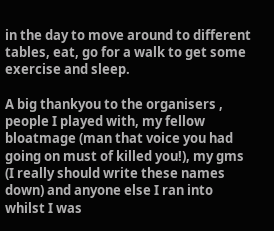in the day to move around to different tables, eat, go for a walk to get some exercise and sleep.

A big thankyou to the organisers , people I played with, my fellow bloatmage (man that voice you had going on must of killed you!), my gms (I really should write these names down) and anyone else I ran into whilst I was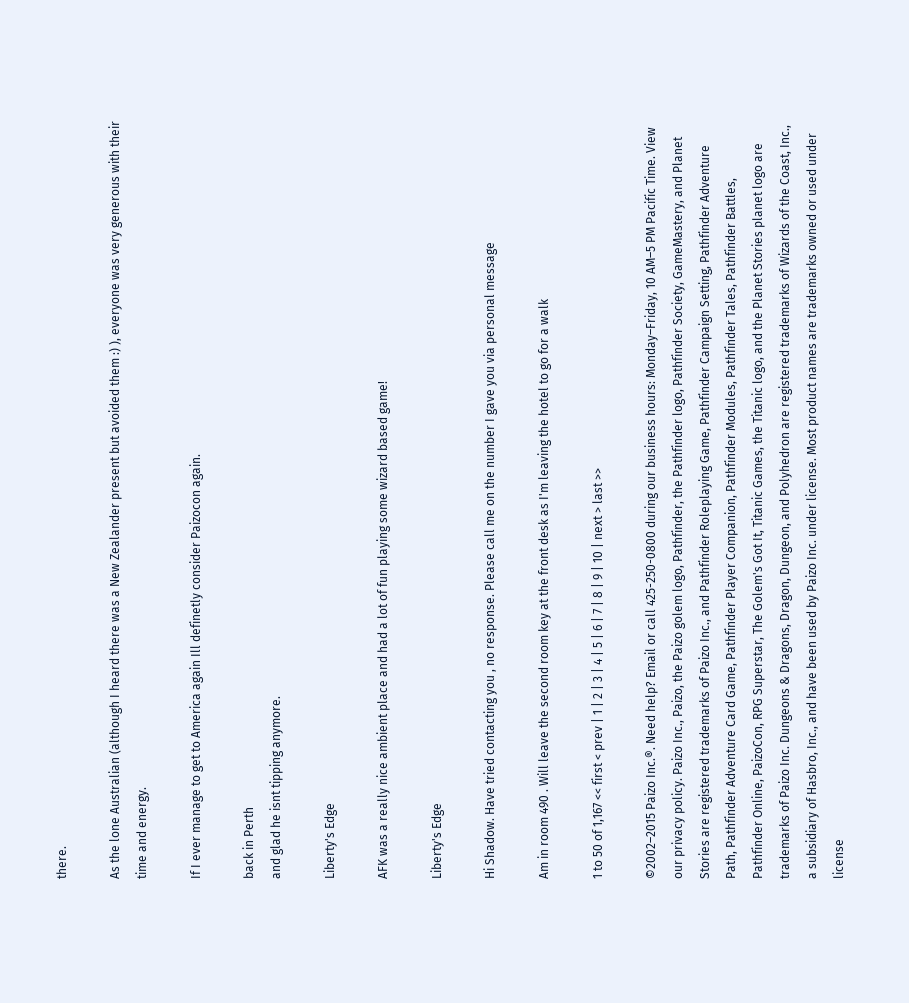there.

As the lone Australian (although I heard there was a New Zealander present but avoided them :) ), everyone was very generous with their time and energy.

If I ever manage to get to America again Ill definetly consider Paizocon again.

back in Perth
and glad he isnt tipping anymore.

Liberty's Edge

AFK was a really nice ambient place and had a lot of fun playing some wizard based game!

Liberty's Edge

Hi Shadow. Have tried contacting you , no response. Please call me on the number I gave you via personal message

Am in room 490 . Will leave the second room key at the front desk as I'm leaving the hotel to go for a walk

1 to 50 of 1,167 << first < prev | 1 | 2 | 3 | 4 | 5 | 6 | 7 | 8 | 9 | 10 | next > last >>

©2002–2015 Paizo Inc.®. Need help? Email or call 425-250-0800 during our business hours: Monday–Friday, 10 AM–5 PM Pacific Time. View our privacy policy. Paizo Inc., Paizo, the Paizo golem logo, Pathfinder, the Pathfinder logo, Pathfinder Society, GameMastery, and Planet Stories are registered trademarks of Paizo Inc., and Pathfinder Roleplaying Game, Pathfinder Campaign Setting, Pathfinder Adventure Path, Pathfinder Adventure Card Game, Pathfinder Player Companion, Pathfinder Modules, Pathfinder Tales, Pathfinder Battles, Pathfinder Online, PaizoCon, RPG Superstar, The Golem's Got It, Titanic Games, the Titanic logo, and the Planet Stories planet logo are trademarks of Paizo Inc. Dungeons & Dragons, Dragon, Dungeon, and Polyhedron are registered trademarks of Wizards of the Coast, Inc., a subsidiary of Hasbro, Inc., and have been used by Paizo Inc. under license. Most product names are trademarks owned or used under license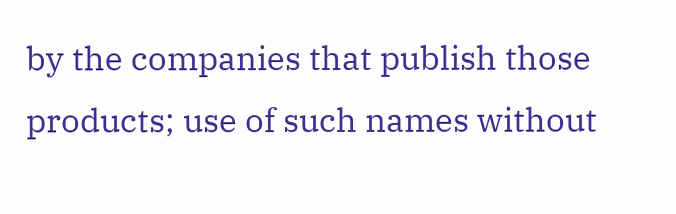by the companies that publish those products; use of such names without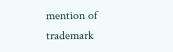mention of trademark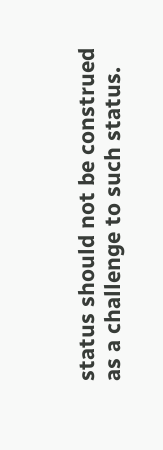status should not be construed as a challenge to such status.